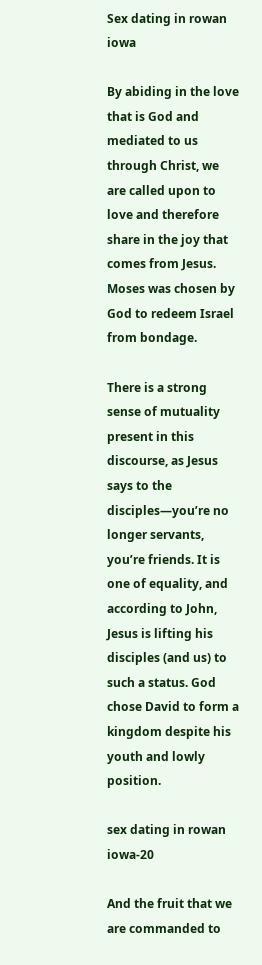Sex dating in rowan iowa

By abiding in the love that is God and mediated to us through Christ, we are called upon to love and therefore share in the joy that comes from Jesus. Moses was chosen by God to redeem Israel from bondage.

There is a strong sense of mutuality present in this discourse, as Jesus says to the disciples—you’re no longer servants, you’re friends. It is one of equality, and according to John, Jesus is lifting his disciples (and us) to such a status. God chose David to form a kingdom despite his youth and lowly position.

sex dating in rowan iowa-20

And the fruit that we are commanded to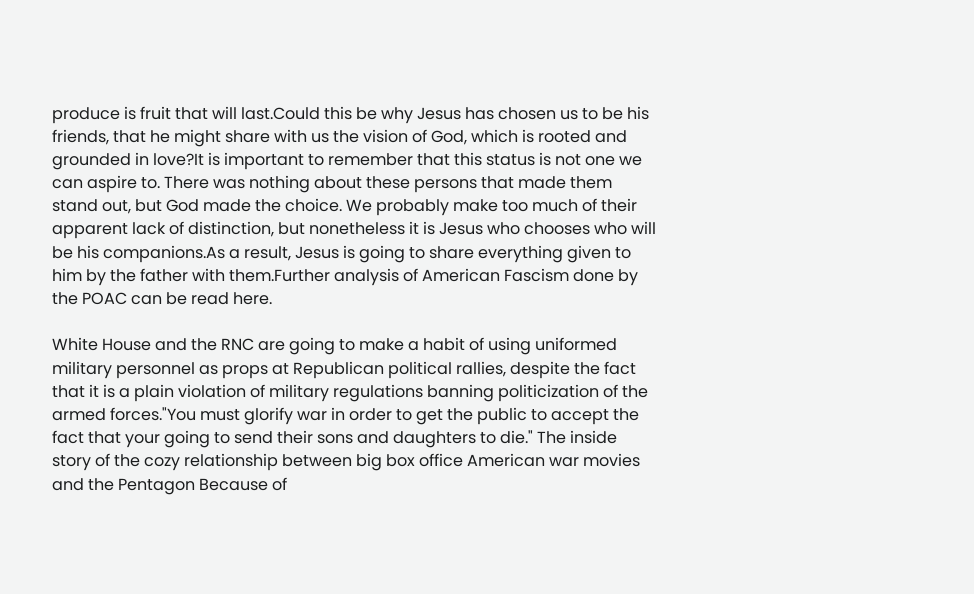produce is fruit that will last.Could this be why Jesus has chosen us to be his friends, that he might share with us the vision of God, which is rooted and grounded in love?It is important to remember that this status is not one we can aspire to. There was nothing about these persons that made them stand out, but God made the choice. We probably make too much of their apparent lack of distinction, but nonetheless it is Jesus who chooses who will be his companions.As a result, Jesus is going to share everything given to him by the father with them.Further analysis of American Fascism done by the POAC can be read here.

White House and the RNC are going to make a habit of using uniformed military personnel as props at Republican political rallies, despite the fact that it is a plain violation of military regulations banning politicization of the armed forces."You must glorify war in order to get the public to accept the fact that your going to send their sons and daughters to die." The inside story of the cozy relationship between big box office American war movies and the Pentagon Because of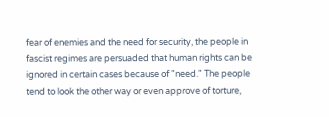fear of enemies and the need for security, the people in fascist regimes are persuaded that human rights can be ignored in certain cases because of "need." The people tend to look the other way or even approve of torture,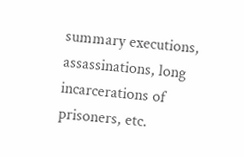summary executions, assassinations, long incarcerations of prisoners, etc.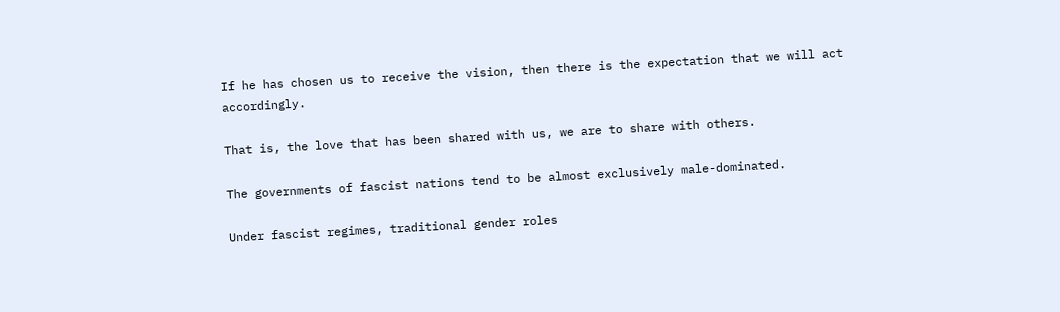If he has chosen us to receive the vision, then there is the expectation that we will act accordingly.

That is, the love that has been shared with us, we are to share with others.

The governments of fascist nations tend to be almost exclusively male-dominated.

Under fascist regimes, traditional gender roles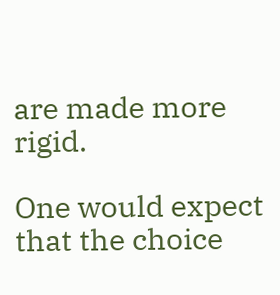are made more rigid.

One would expect that the choice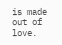is made out of love.